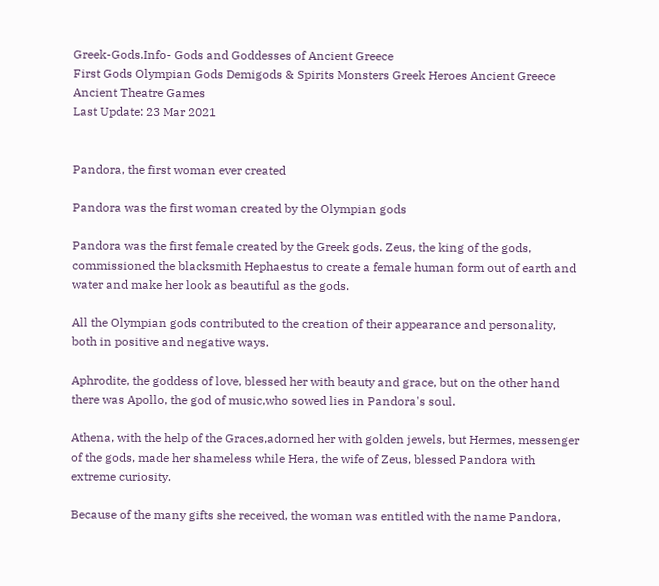Greek-Gods.Info- Gods and Goddesses of Ancient Greece
First Gods Olympian Gods Demigods & Spirits Monsters Greek Heroes Ancient Greece Ancient Theatre Games
Last Update: 23 Mar 2021


Pandora, the first woman ever created

Pandora was the first woman created by the Olympian gods

Pandora was the first female created by the Greek gods. Zeus, the king of the gods, commissioned the blacksmith Hephaestus to create a female human form out of earth and water and make her look as beautiful as the gods.

All the Olympian gods contributed to the creation of their appearance and personality, both in positive and negative ways.

Aphrodite, the goddess of love, blessed her with beauty and grace, but on the other hand there was Apollo, the god of music,who sowed lies in Pandora's soul.

Athena, with the help of the Graces,adorned her with golden jewels, but Hermes, messenger of the gods, made her shameless while Hera, the wife of Zeus, blessed Pandora with extreme curiosity.

Because of the many gifts she received, the woman was entitled with the name Pandora,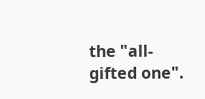the "all-gifted one".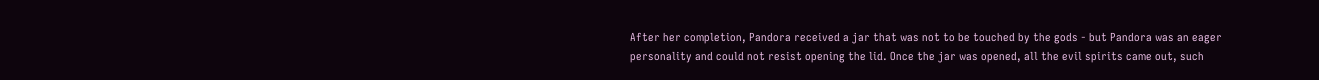After her completion, Pandora received a jar that was not to be touched by the gods - but Pandora was an eager personality and could not resist opening the lid. Once the jar was opened, all the evil spirits came out, such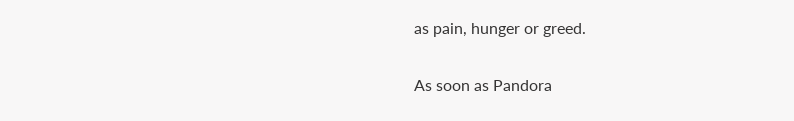as pain, hunger or greed.

As soon as Pandora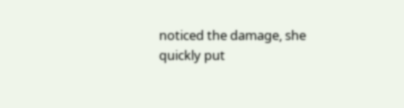noticed the damage, she quickly put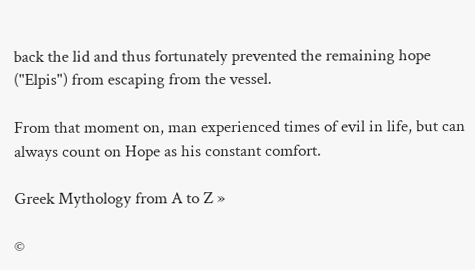back the lid and thus fortunately prevented the remaining hope ("Elpis") from escaping from the vessel.

From that moment on, man experienced times of evil in life, but can always count on Hope as his constant comfort.

Greek Mythology from A to Z »

©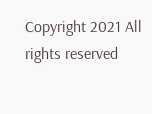Copyright 2021 All rights reserved